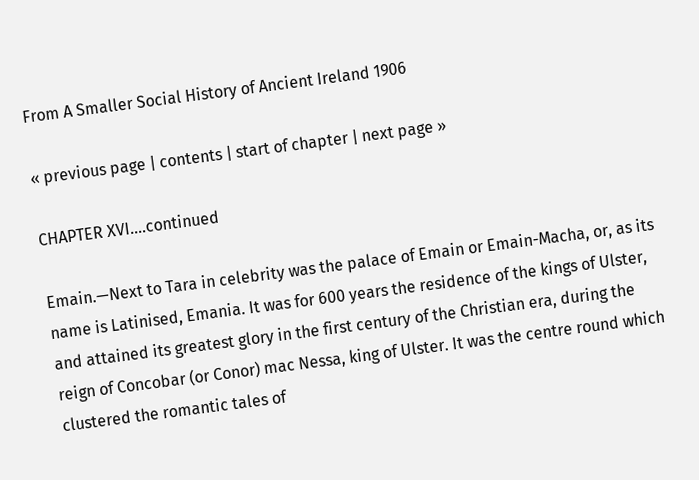From A Smaller Social History of Ancient Ireland 1906

« previous page | contents | start of chapter | next page »

CHAPTER XVI....continued

Emain.—Next to Tara in celebrity was the palace of Emain or Emain-Macha, or, as its name is Latinised, Emania. It was for 600 years the residence of the kings of Ulster, and attained its greatest glory in the first century of the Christian era, during the reign of Concobar (or Conor) mac Nessa, king of Ulster. It was the centre round which clustered the romantic tales of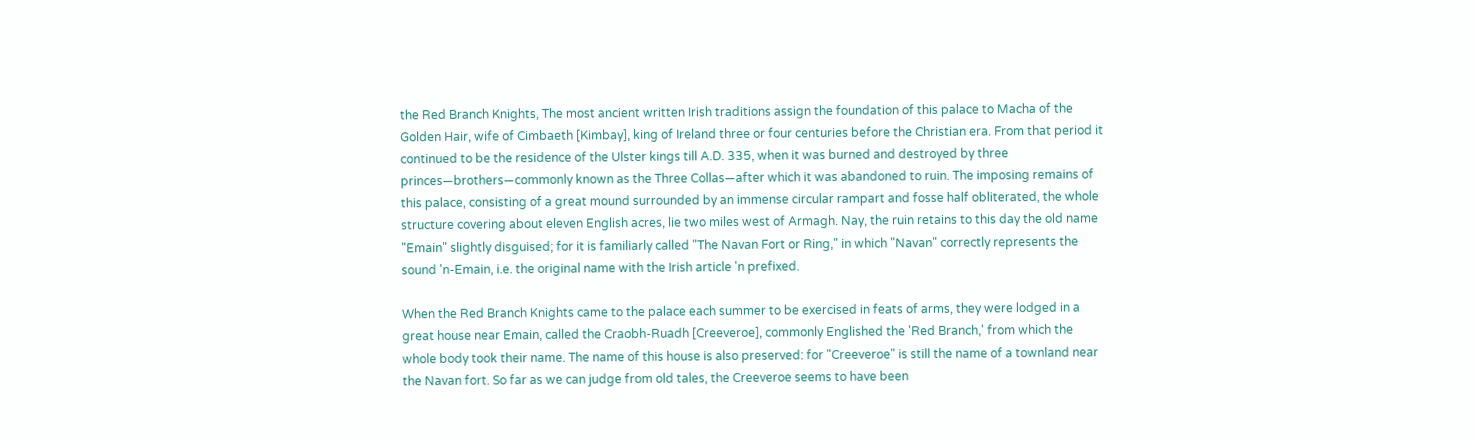the Red Branch Knights, The most ancient written Irish traditions assign the foundation of this palace to Macha of the Golden Hair, wife of Cimbaeth [Kimbay], king of Ireland three or four centuries before the Christian era. From that period it continued to be the residence of the Ulster kings till A.D. 335, when it was burned and destroyed by three princes—brothers—commonly known as the Three Collas—after which it was abandoned to ruin. The imposing remains of this palace, consisting of a great mound surrounded by an immense circular rampart and fosse half obliterated, the whole structure covering about eleven English acres, lie two miles west of Armagh. Nay, the ruin retains to this day the old name "Emain" slightly disguised; for it is familiarly called "The Navan Fort or Ring," in which "Navan" correctly represents the sound 'n-Emain, i.e. the original name with the Irish article 'n prefixed.

When the Red Branch Knights came to the palace each summer to be exercised in feats of arms, they were lodged in a great house near Emain, called the Craobh-Ruadh [Creeveroe], commonly Englished the 'Red Branch,' from which the whole body took their name. The name of this house is also preserved: for "Creeveroe" is still the name of a townland near the Navan fort. So far as we can judge from old tales, the Creeveroe seems to have been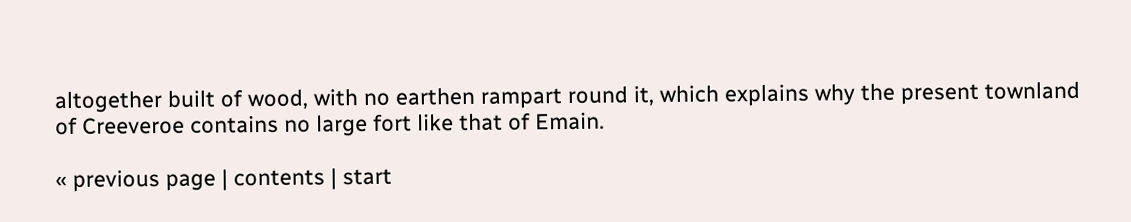altogether built of wood, with no earthen rampart round it, which explains why the present townland of Creeveroe contains no large fort like that of Emain.

« previous page | contents | start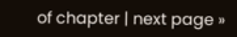of chapter | next page »